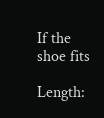If the shoe fits

Length: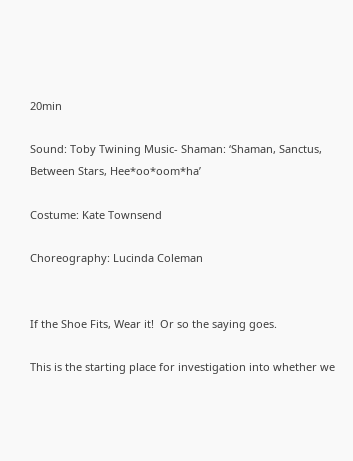20min

Sound: Toby Twining Music- Shaman: ‘Shaman, Sanctus, Between Stars, Hee*oo*oom*ha’

Costume: Kate Townsend

Choreography: Lucinda Coleman


If the Shoe Fits, Wear it!  Or so the saying goes.

This is the starting place for investigation into whether we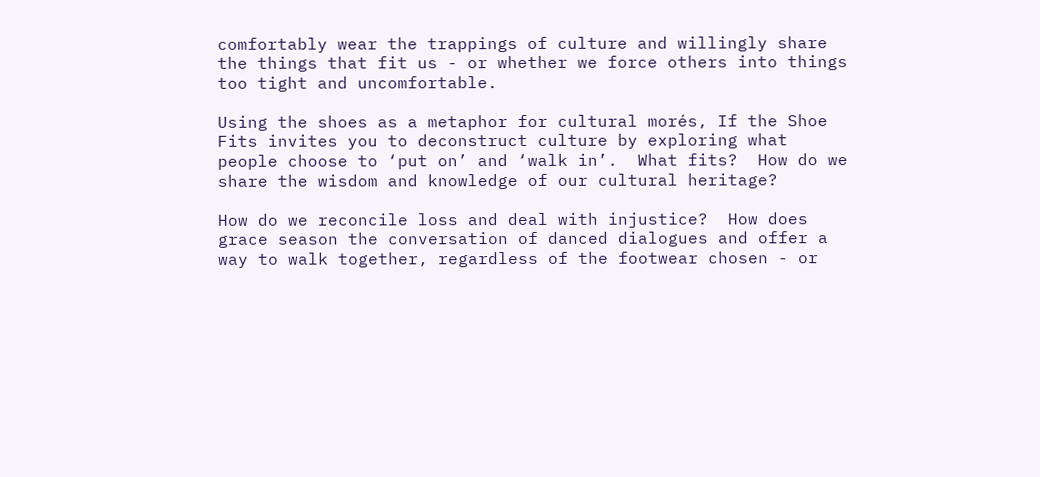comfortably wear the trappings of culture and willingly share the things that fit us - or whether we force others into things too tight and uncomfortable.

Using the shoes as a metaphor for cultural morés, If the Shoe Fits invites you to deconstruct culture by exploring what people choose to ‘put on’ and ‘walk in’.  What fits?  How do we share the wisdom and knowledge of our cultural heritage?

How do we reconcile loss and deal with injustice?  How does grace season the conversation of danced dialogues and offer a way to walk together, regardless of the footwear chosen - or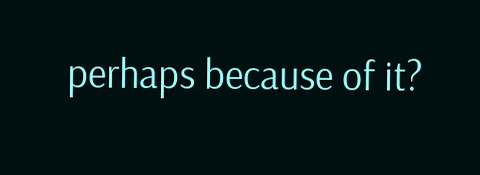perhaps because of it?